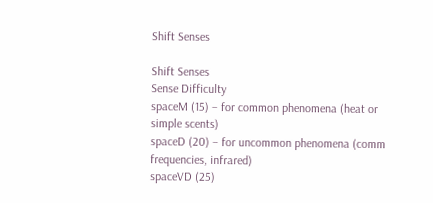Shift Senses

Shift Senses
Sense Difficulty
spaceM (15) – for common phenomena (heat or simple scents)
spaceD (20) – for uncommon phenomena (comm frequencies, infrared)
spaceVD (25)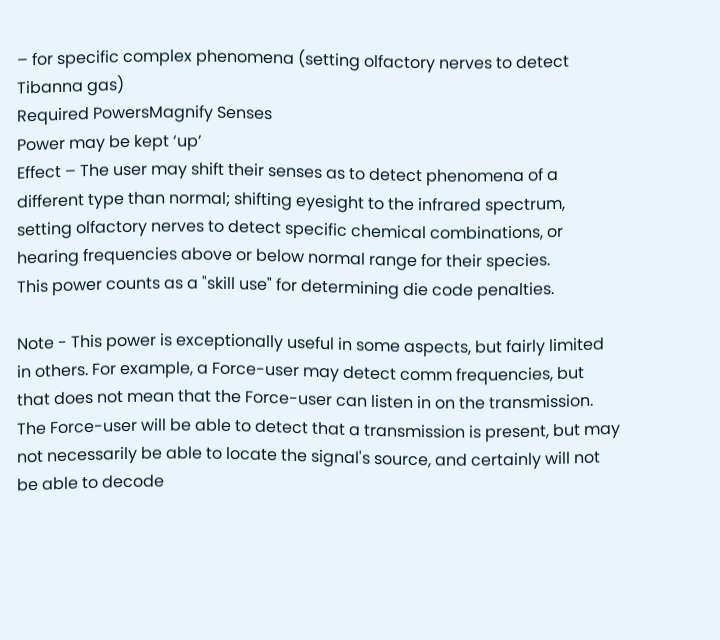– for specific complex phenomena (setting olfactory nerves to detect Tibanna gas)
Required PowersMagnify Senses
Power may be kept ‘up’
Effect – The user may shift their senses as to detect phenomena of a different type than normal; shifting eyesight to the infrared spectrum, setting olfactory nerves to detect specific chemical combinations, or hearing frequencies above or below normal range for their species.
This power counts as a "skill use" for determining die code penalties.

Note - This power is exceptionally useful in some aspects, but fairly limited in others. For example, a Force-user may detect comm frequencies, but that does not mean that the Force-user can listen in on the transmission. The Force-user will be able to detect that a transmission is present, but may not necessarily be able to locate the signal's source, and certainly will not be able to decode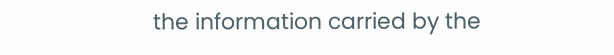the information carried by the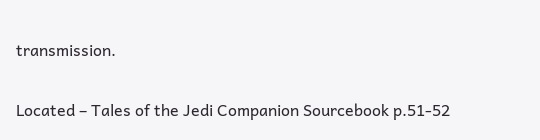transmission.

Located – Tales of the Jedi Companion Sourcebook p.51-52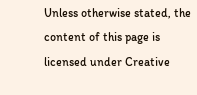Unless otherwise stated, the content of this page is licensed under Creative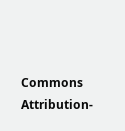Commons Attribution-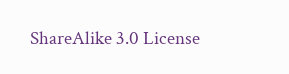ShareAlike 3.0 License